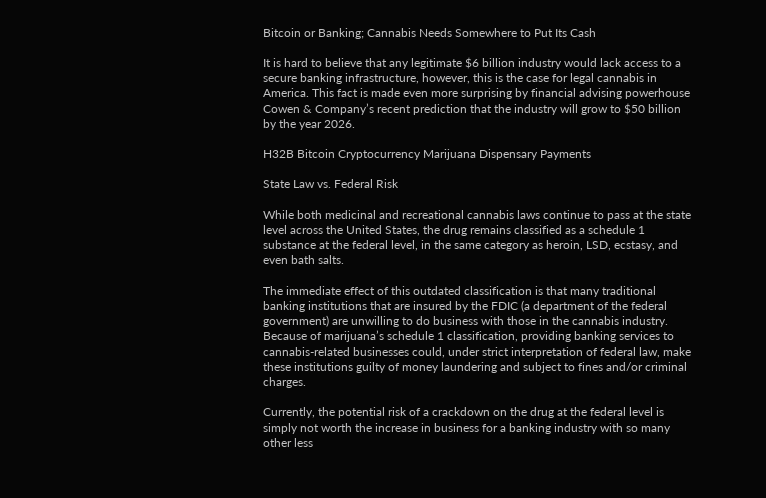Bitcoin or Banking; Cannabis Needs Somewhere to Put Its Cash

It is hard to believe that any legitimate $6 billion industry would lack access to a secure banking infrastructure, however, this is the case for legal cannabis in America. This fact is made even more surprising by financial advising powerhouse Cowen & Company’s recent prediction that the industry will grow to $50 billion by the year 2026.

H32B Bitcoin Cryptocurrency Marijuana Dispensary Payments

State Law vs. Federal Risk

While both medicinal and recreational cannabis laws continue to pass at the state level across the United States, the drug remains classified as a schedule 1 substance at the federal level, in the same category as heroin, LSD, ecstasy, and even bath salts.

The immediate effect of this outdated classification is that many traditional banking institutions that are insured by the FDIC (a department of the federal government) are unwilling to do business with those in the cannabis industry. Because of marijuana’s schedule 1 classification, providing banking services to cannabis-related businesses could, under strict interpretation of federal law, make these institutions guilty of money laundering and subject to fines and/or criminal charges.

Currently, the potential risk of a crackdown on the drug at the federal level is simply not worth the increase in business for a banking industry with so many other less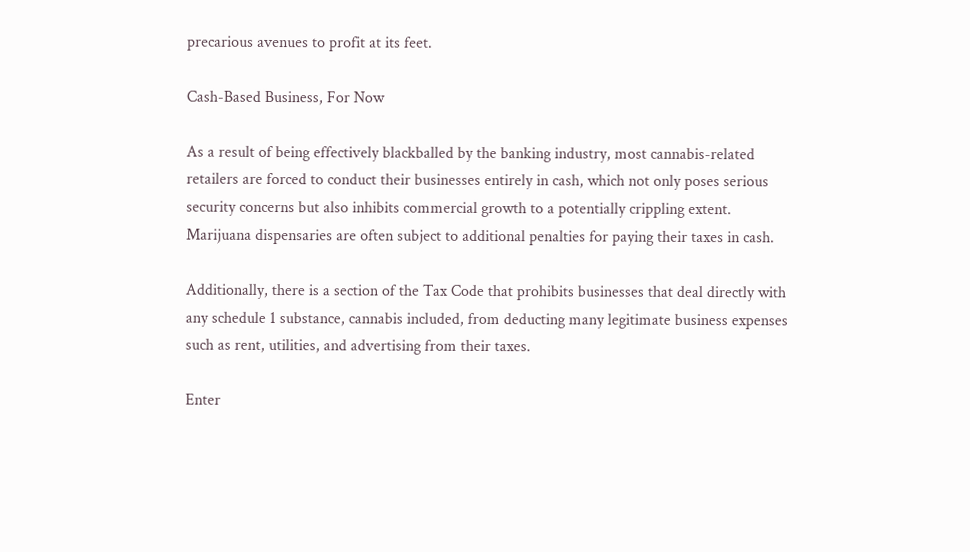precarious avenues to profit at its feet.

Cash-Based Business, For Now

As a result of being effectively blackballed by the banking industry, most cannabis-related retailers are forced to conduct their businesses entirely in cash, which not only poses serious security concerns but also inhibits commercial growth to a potentially crippling extent. Marijuana dispensaries are often subject to additional penalties for paying their taxes in cash.

Additionally, there is a section of the Tax Code that prohibits businesses that deal directly with any schedule 1 substance, cannabis included, from deducting many legitimate business expenses such as rent, utilities, and advertising from their taxes.

Enter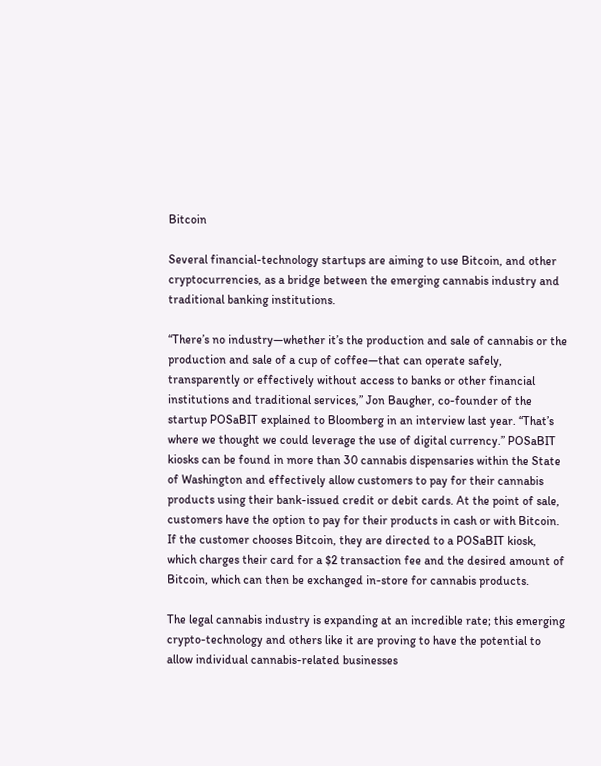Bitcoin

Several financial-technology startups are aiming to use Bitcoin, and other cryptocurrencies, as a bridge between the emerging cannabis industry and traditional banking institutions.

“There’s no industry—whether it’s the production and sale of cannabis or the production and sale of a cup of coffee—that can operate safely, transparently or effectively without access to banks or other financial institutions and traditional services,” Jon Baugher, co-founder of the startup POSaBIT explained to Bloomberg in an interview last year. “That’s where we thought we could leverage the use of digital currency.” POSaBIT kiosks can be found in more than 30 cannabis dispensaries within the State of Washington and effectively allow customers to pay for their cannabis products using their bank-issued credit or debit cards. At the point of sale, customers have the option to pay for their products in cash or with Bitcoin. If the customer chooses Bitcoin, they are directed to a POSaBIT kiosk, which charges their card for a $2 transaction fee and the desired amount of Bitcoin, which can then be exchanged in-store for cannabis products.

The legal cannabis industry is expanding at an incredible rate; this emerging crypto-technology and others like it are proving to have the potential to allow individual cannabis-related businesses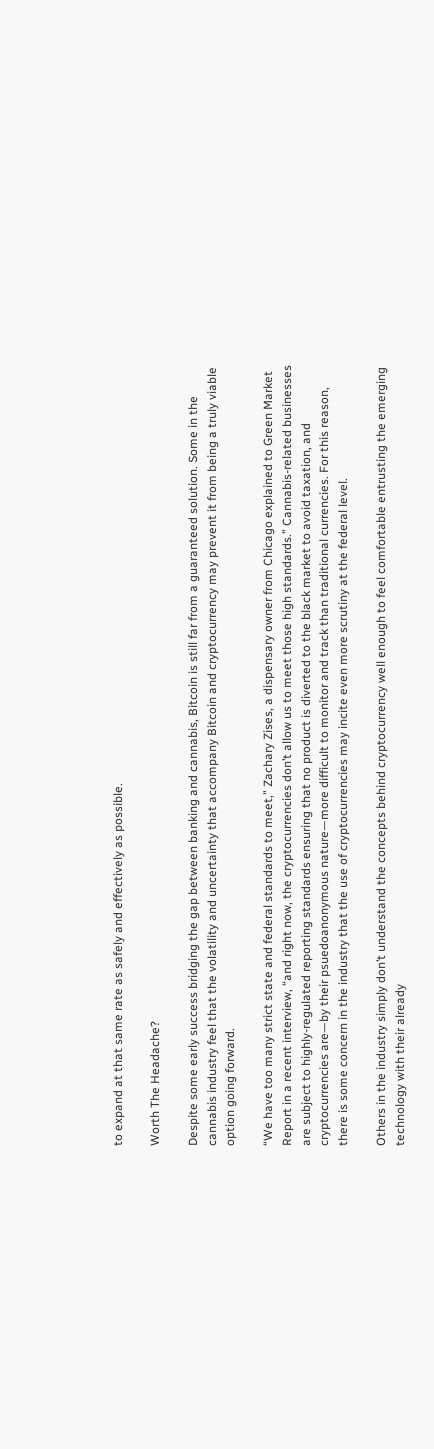to expand at that same rate as safely and effectively as possible.

Worth The Headache?

Despite some early success bridging the gap between banking and cannabis, Bitcoin is still far from a guaranteed solution. Some in the cannabis industry feel that the volatility and uncertainty that accompany Bitcoin and cryptocurrency may prevent it from being a truly viable option going forward.

“We have too many strict state and federal standards to meet,” Zachary Zises, a dispensary owner from Chicago explained to Green Market Report in a recent interview, “and right now, the cryptocurrencies don’t allow us to meet those high standards.” Cannabis-related businesses are subject to highly-regulated reporting standards ensuring that no product is diverted to the black market to avoid taxation, and cryptocurrencies are—by their psuedoanonymous nature—more difficult to monitor and track than traditional currencies. For this reason, there is some concern in the industry that the use of cryptocurrencies may incite even more scrutiny at the federal level.

Others in the industry simply don’t understand the concepts behind cryptocurrency well enough to feel comfortable entrusting the emerging technology with their already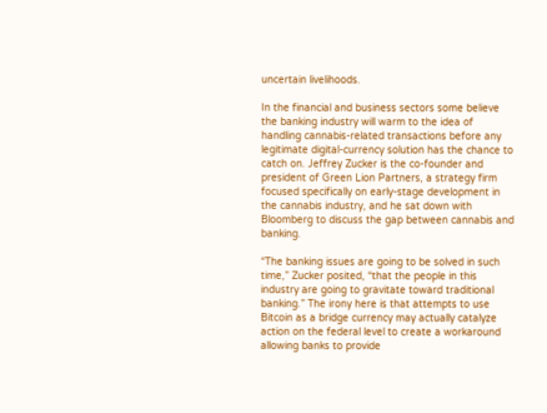uncertain livelihoods.

In the financial and business sectors some believe the banking industry will warm to the idea of handling cannabis-related transactions before any legitimate digital-currency solution has the chance to catch on. Jeffrey Zucker is the co-founder and president of Green Lion Partners, a strategy firm focused specifically on early-stage development in the cannabis industry, and he sat down with Bloomberg to discuss the gap between cannabis and banking.

“The banking issues are going to be solved in such time,” Zucker posited, “that the people in this industry are going to gravitate toward traditional banking.” The irony here is that attempts to use Bitcoin as a bridge currency may actually catalyze action on the federal level to create a workaround allowing banks to provide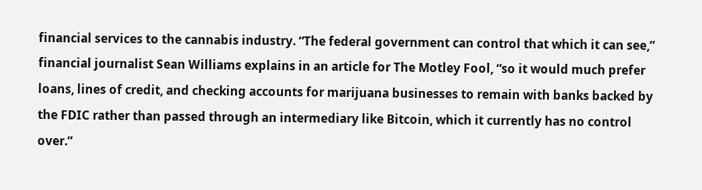financial services to the cannabis industry. “The federal government can control that which it can see,” financial journalist Sean Williams explains in an article for The Motley Fool, “so it would much prefer loans, lines of credit, and checking accounts for marijuana businesses to remain with banks backed by the FDIC rather than passed through an intermediary like Bitcoin, which it currently has no control over.”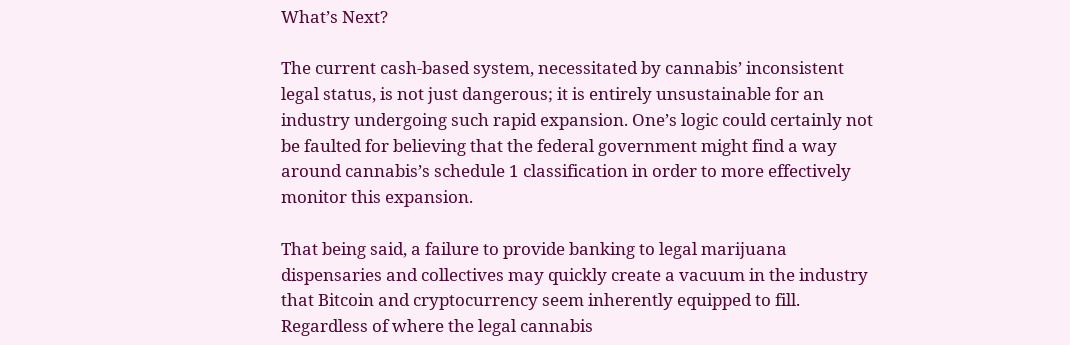What’s Next?

The current cash-based system, necessitated by cannabis’ inconsistent legal status, is not just dangerous; it is entirely unsustainable for an industry undergoing such rapid expansion. One’s logic could certainly not be faulted for believing that the federal government might find a way around cannabis’s schedule 1 classification in order to more effectively monitor this expansion.

That being said, a failure to provide banking to legal marijuana dispensaries and collectives may quickly create a vacuum in the industry that Bitcoin and cryptocurrency seem inherently equipped to fill. Regardless of where the legal cannabis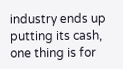industry ends up putting its cash, one thing is for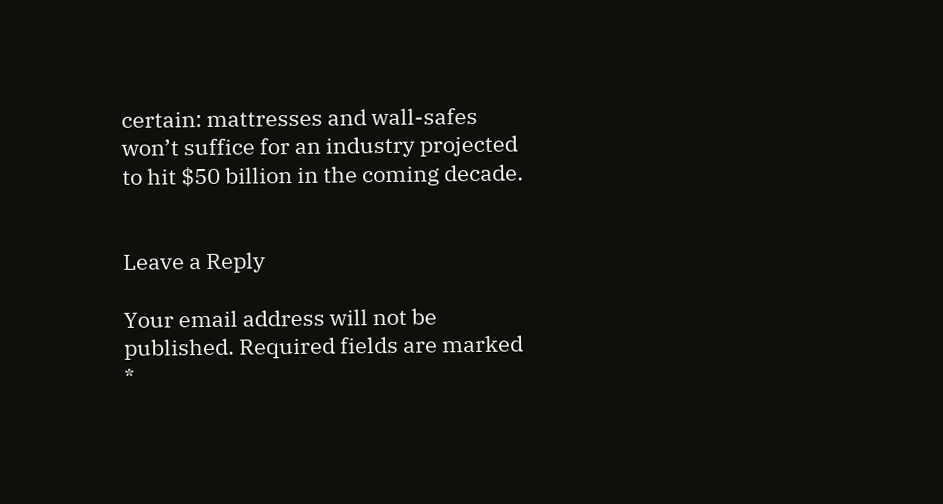certain: mattresses and wall-safes won’t suffice for an industry projected to hit $50 billion in the coming decade.


Leave a Reply

Your email address will not be published. Required fields are marked *